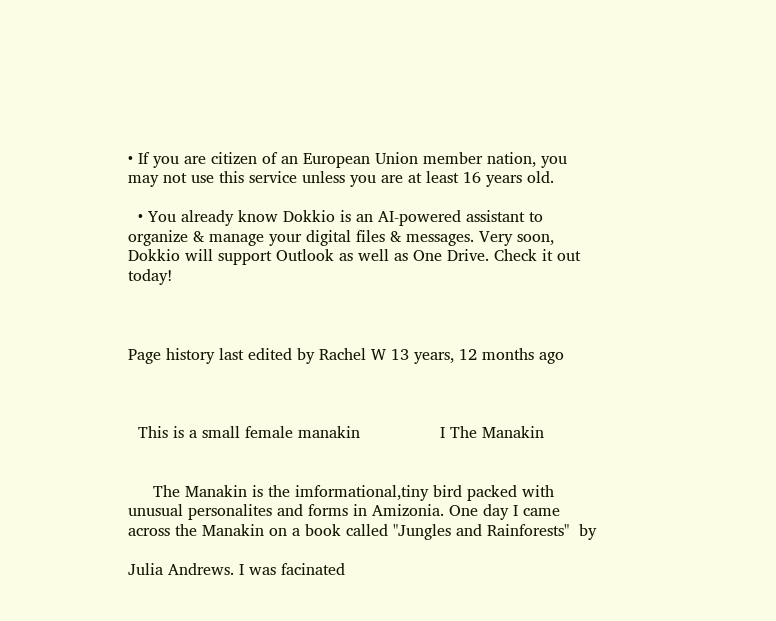• If you are citizen of an European Union member nation, you may not use this service unless you are at least 16 years old.

  • You already know Dokkio is an AI-powered assistant to organize & manage your digital files & messages. Very soon, Dokkio will support Outlook as well as One Drive. Check it out today!



Page history last edited by Rachel W 13 years, 12 months ago



  This is a small female manakin                I The Manakin


     The Manakin is the imformational,tiny bird packed with unusual personalites and forms in Amizonia. One day I came across the Manakin on a book called "Jungles and Rainforests"  by

Julia Andrews. I was facinated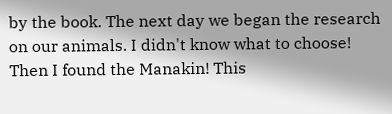by the book. The next day we began the research on our animals. I didn't know what to choose! Then I found the Manakin! This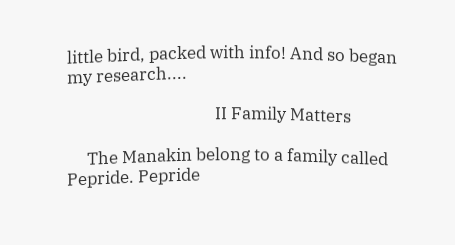little bird, packed with info! And so began my research....

                                     II Family Matters

     The Manakin belong to a family called Pepride. Pepride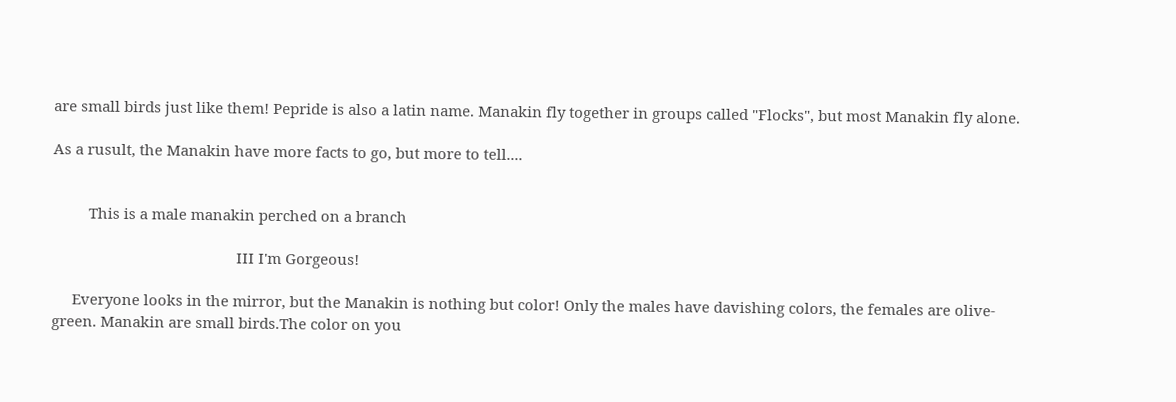are small birds just like them! Pepride is also a latin name. Manakin fly together in groups called "Flocks", but most Manakin fly alone.

As a rusult, the Manakin have more facts to go, but more to tell....


         This is a male manakin perched on a branch

                                              III I'm Gorgeous!

     Everyone looks in the mirror, but the Manakin is nothing but color! Only the males have davishing colors, the females are olive-green. Manakin are small birds.The color on you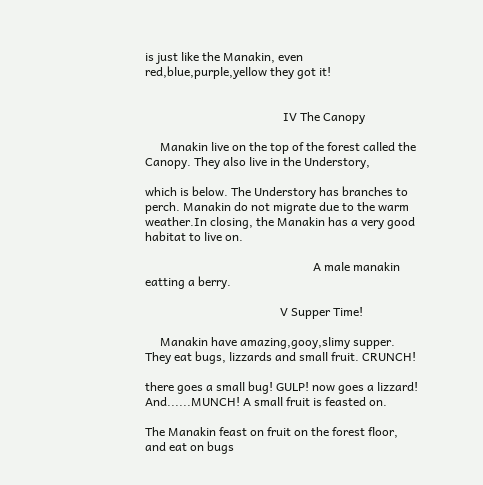is just like the Manakin, even red,blue,purple,yellow they got it!


                                              IV The Canopy

     Manakin live on the top of the forest called the Canopy. They also live in the Understory,

which is below. The Understory has branches to perch. Manakin do not migrate due to the warm weather.In closing, the Manakin has a very good habitat to live on.

                                                        A male manakin eatting a berry.

                                             V Supper Time!

     Manakin have amazing,gooy,slimy supper. They eat bugs, lizzards and small fruit. CRUNCH!

there goes a small bug! GULP! now goes a lizzard! And......MUNCH! A small fruit is feasted on.

The Manakin feast on fruit on the forest floor, and eat on bugs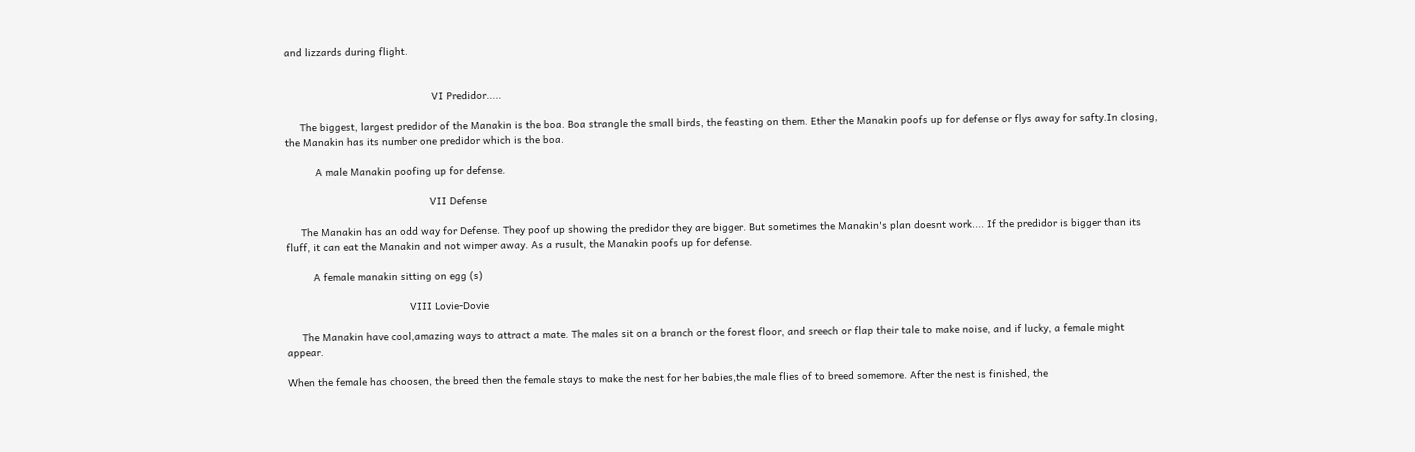and lizzards during flight.


                                                 VI Predidor.....

     The biggest, largest predidor of the Manakin is the boa. Boa strangle the small birds, the feasting on them. Ether the Manakin poofs up for defense or flys away for safty.In closing, the Manakin has its number one predidor which is the boa.

          A male Manakin poofing up for defense.

                                                VII Defense

     The Manakin has an odd way for Defense. They poof up showing the predidor they are bigger. But sometimes the Manakin's plan doesnt work.... If the predidor is bigger than its fluff, it can eat the Manakin and not wimper away. As a rusult, the Manakin poofs up for defense.

         A female manakin sitting on egg (s)

                                         VIII Lovie-Dovie

     The Manakin have cool,amazing ways to attract a mate. The males sit on a branch or the forest floor, and sreech or flap their tale to make noise, and if lucky, a female might appear.

When the female has choosen, the breed then the female stays to make the nest for her babies,the male flies of to breed somemore. After the nest is finished, the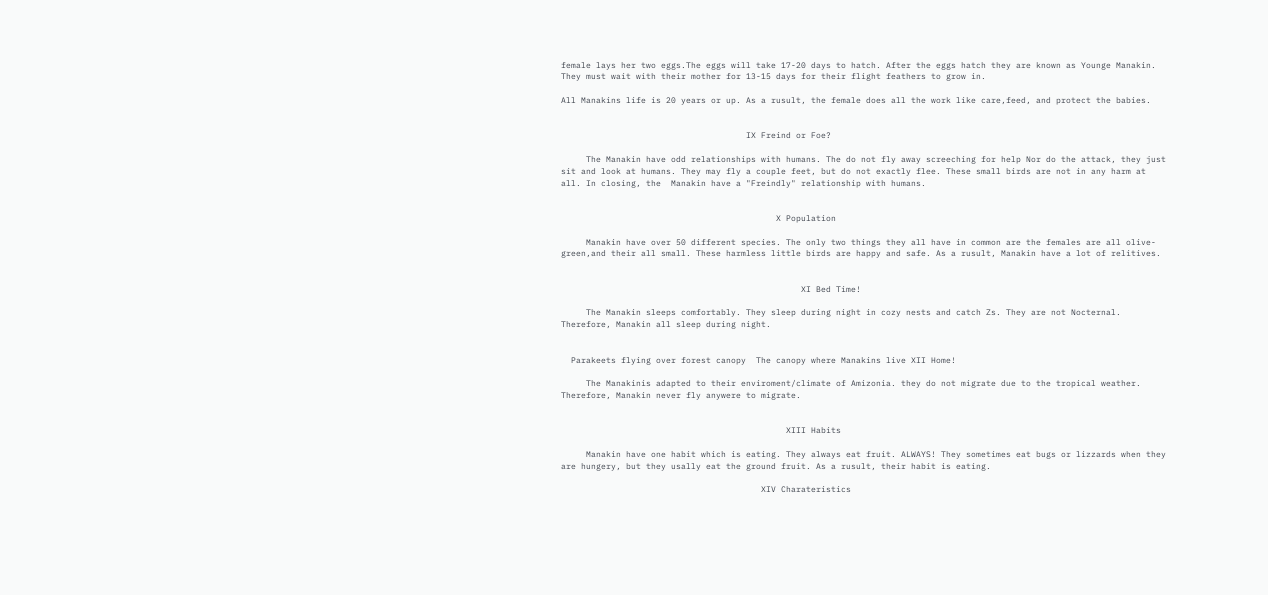female lays her two eggs.The eggs will take 17-20 days to hatch. After the eggs hatch they are known as Younge Manakin. They must wait with their mother for 13-15 days for their flight feathers to grow in.

All Manakins life is 20 years or up. As a rusult, the female does all the work like care,feed, and protect the babies.


                                     IX Freind or Foe?

     The Manakin have odd relationships with humans. The do not fly away screeching for help Nor do the attack, they just sit and look at humans. They may fly a couple feet, but do not exactly flee. These small birds are not in any harm at all. In closing, the  Manakin have a "Freindly" relationship with humans.


                                           X Population

     Manakin have over 50 different species. The only two things they all have in common are the females are all olive-green,and their all small. These harmless little birds are happy and safe. As a rusult, Manakin have a lot of relitives.


                                                XI Bed Time!

     The Manakin sleeps comfortably. They sleep during night in cozy nests and catch Zs. They are not Nocternal. Therefore, Manakin all sleep during night.


  Parakeets flying over forest canopy  The canopy where Manakins live XII Home!

     The Manakinis adapted to their enviroment/climate of Amizonia. they do not migrate due to the tropical weather. Therefore, Manakin never fly anywere to migrate.


                                             XIII Habits

     Manakin have one habit which is eating. They always eat fruit. ALWAYS! They sometimes eat bugs or lizzards when they are hungery, but they usally eat the ground fruit. As a rusult, their habit is eating.

                                        XIV Charateristics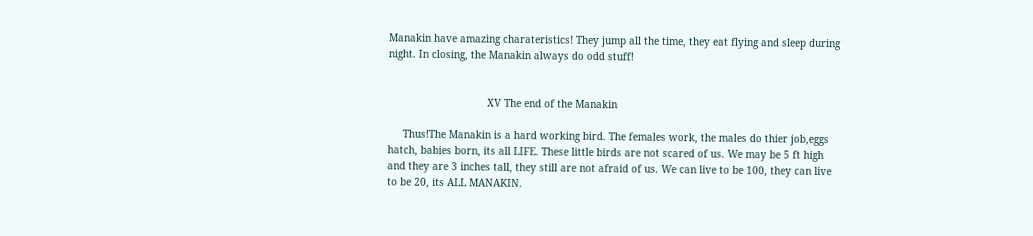Manakin have amazing charateristics! They jump all the time, they eat flying and sleep during night. In closing, the Manakin always do odd stuff!


                                 XV The end of the Manakin

     Thus!The Manakin is a hard working bird. The females work, the males do thier job,eggs hatch, babies born, its all LIFE. These little birds are not scared of us. We may be 5 ft high and they are 3 inches tall, they still are not afraid of us. We can live to be 100, they can live to be 20, its ALL MANAKIN.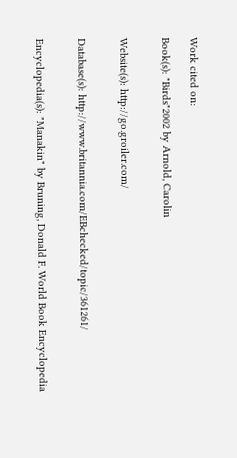Work cited on:

Book(s): "Birds"2002 by Arnold, Carolin


Website(s): http://go.groiler.com/


Database(s): http://www.britannia.com/EBchecked/topic/361261/


Encyclopedia(s): "Manakin" by Bruning, Donald F. World Book Encyclopedia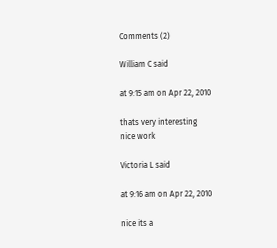Comments (2)

William C said

at 9:15 am on Apr 22, 2010

thats very interesting
nice work

Victoria L said

at 9:16 am on Apr 22, 2010

nice its a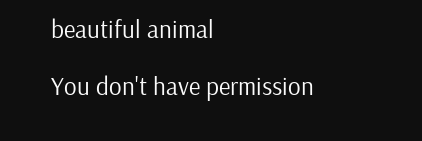beautiful animal

You don't have permission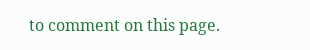to comment on this page.